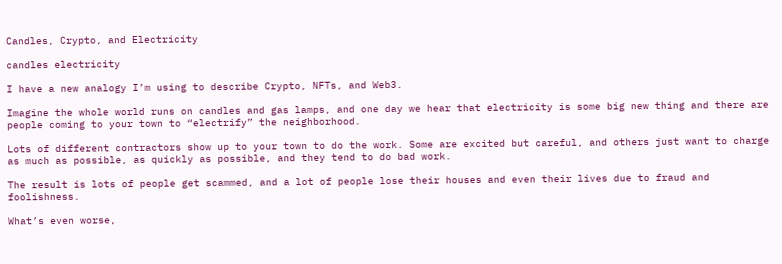Candles, Crypto, and Electricity

candles electricity

I have a new analogy I’m using to describe Crypto, NFTs, and Web3.

Imagine the whole world runs on candles and gas lamps, and one day we hear that electricity is some big new thing and there are people coming to your town to “electrify” the neighborhood.

Lots of different contractors show up to your town to do the work. Some are excited but careful, and others just want to charge as much as possible, as quickly as possible, and they tend to do bad work.

The result is lots of people get scammed, and a lot of people lose their houses and even their lives due to fraud and foolishness.

What’s even worse,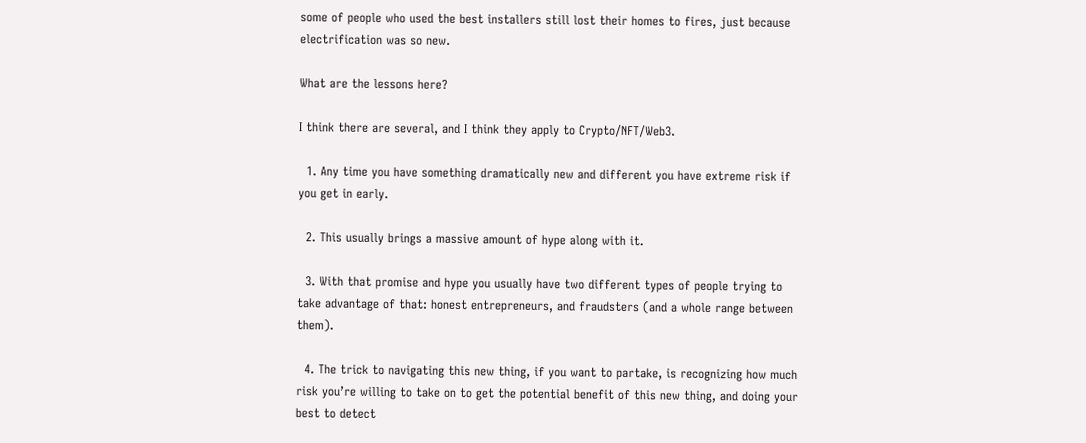some of people who used the best installers still lost their homes to fires, just because electrification was so new.

What are the lessons here?

I think there are several, and I think they apply to Crypto/NFT/Web3.

  1. Any time you have something dramatically new and different you have extreme risk if you get in early.

  2. This usually brings a massive amount of hype along with it.

  3. With that promise and hype you usually have two different types of people trying to take advantage of that: honest entrepreneurs, and fraudsters (and a whole range between them).

  4. The trick to navigating this new thing, if you want to partake, is recognizing how much risk you’re willing to take on to get the potential benefit of this new thing, and doing your best to detect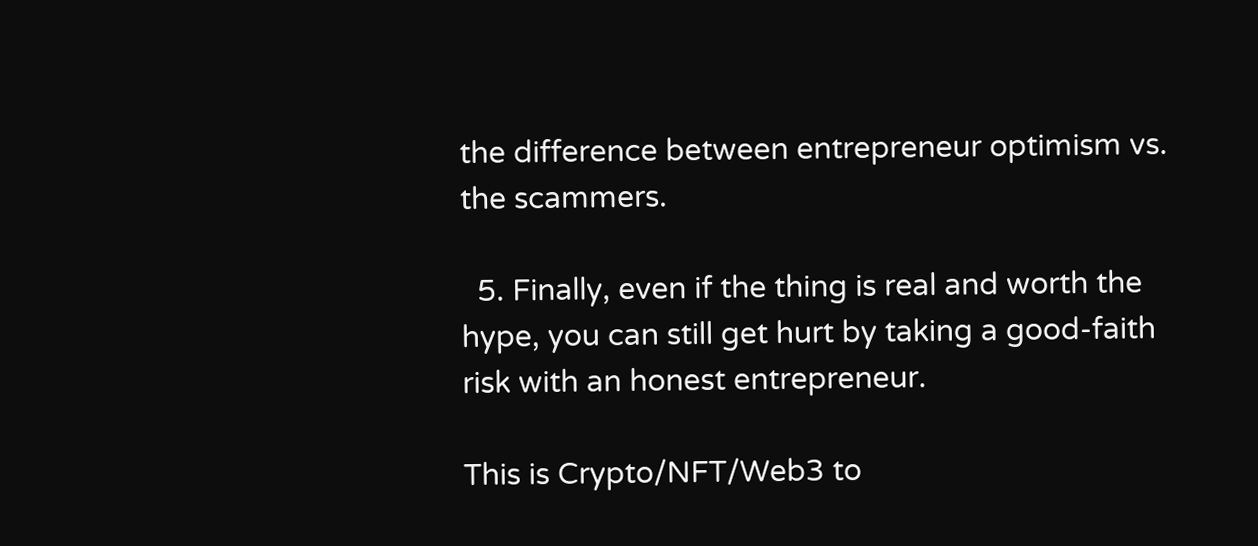the difference between entrepreneur optimism vs. the scammers.

  5. Finally, even if the thing is real and worth the hype, you can still get hurt by taking a good-faith risk with an honest entrepreneur.

This is Crypto/NFT/Web3 to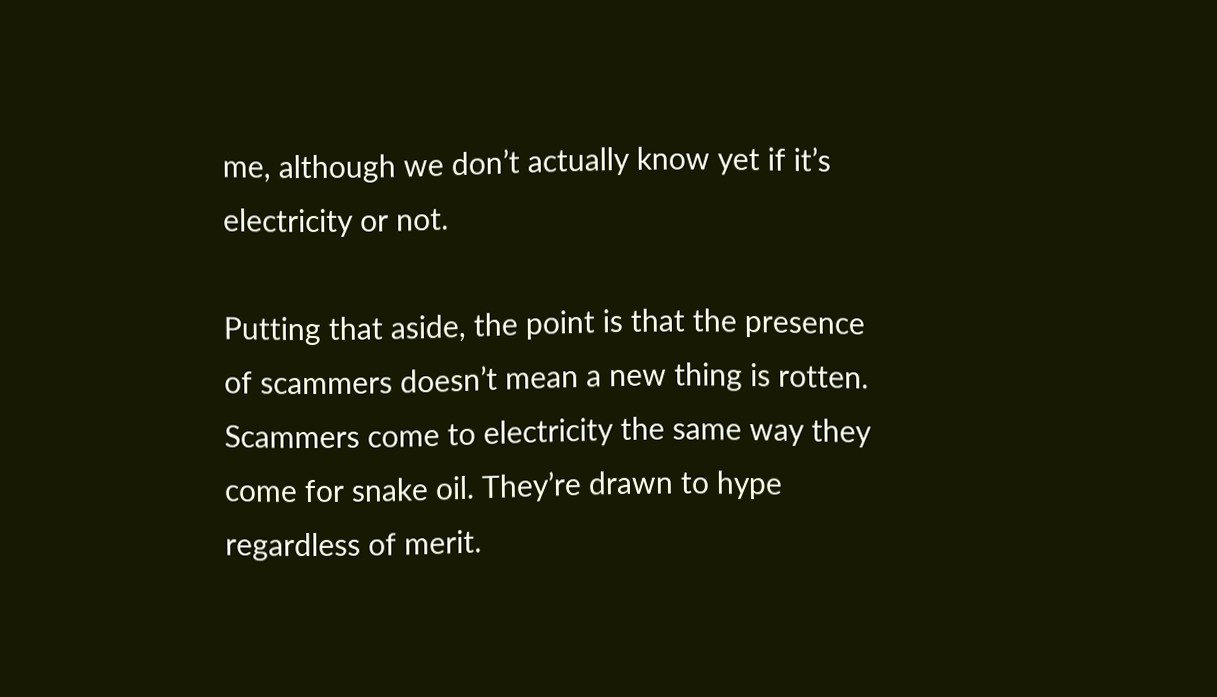me, although we don’t actually know yet if it’s electricity or not.

Putting that aside, the point is that the presence of scammers doesn’t mean a new thing is rotten. Scammers come to electricity the same way they come for snake oil. They’re drawn to hype regardless of merit.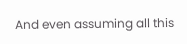And even assuming all this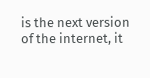is the next version of the internet, it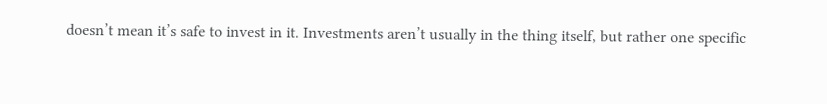doesn’t mean it’s safe to invest in it. Investments aren’t usually in the thing itself, but rather one specific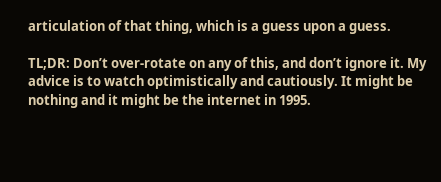articulation of that thing, which is a guess upon a guess.

TL;DR: Don’t over-rotate on any of this, and don’t ignore it. My advice is to watch optimistically and cautiously. It might be nothing and it might be the internet in 1995.